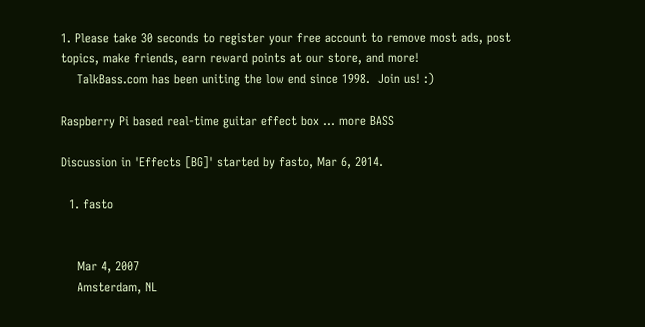1. Please take 30 seconds to register your free account to remove most ads, post topics, make friends, earn reward points at our store, and more!
    TalkBass.com has been uniting the low end since 1998.  Join us! :)

Raspberry Pi based real-time guitar effect box ... more BASS

Discussion in 'Effects [BG]' started by fasto, Mar 6, 2014.

  1. fasto


    Mar 4, 2007
    Amsterdam, NL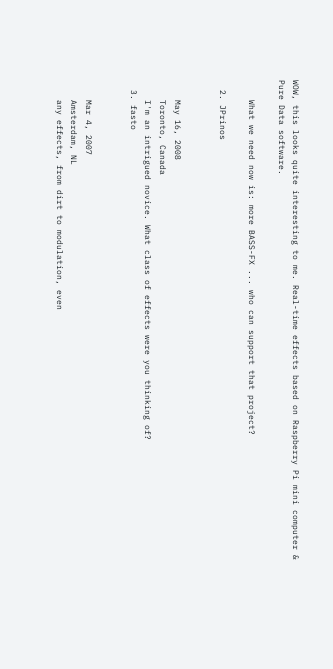WOW, this looks quite interesting to me. Real-time effects based on Raspberry Pi mini computer & Pure Data software.

    What we need now is: more BASS-FX ... who can support that project?

  2. JPrinos


    May 16, 2008
    Toronto, Canada
    I'm an intrigued novice. What class of effects were you thinking of?
  3. fasto


    Mar 4, 2007
    Amsterdam, NL
    any effects, from dirt to modulation, even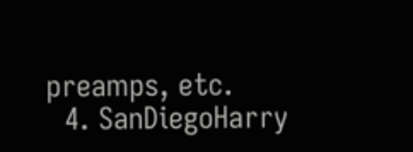preamps, etc.
  4. SanDiegoHarry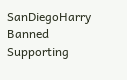SanDiegoHarry Banned Supporting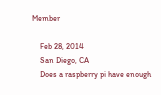Member

    Feb 28, 2014
    San Diego, CA
    Does a raspberry pi have enough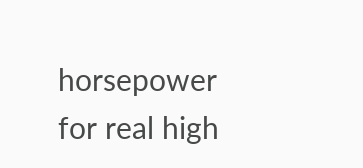horsepower for real high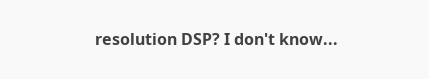resolution DSP? I don't know...